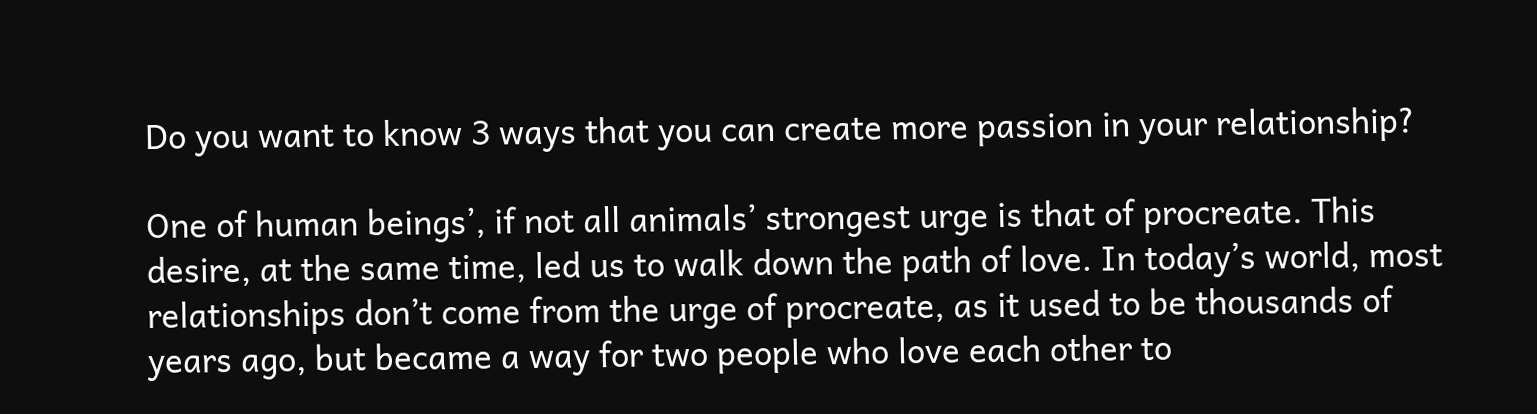Do you want to know 3 ways that you can create more passion in your relationship?

One of human beings’, if not all animals’ strongest urge is that of procreate. This desire, at the same time, led us to walk down the path of love. In today’s world, most relationships don’t come from the urge of procreate, as it used to be thousands of years ago, but became a way for two people who love each other to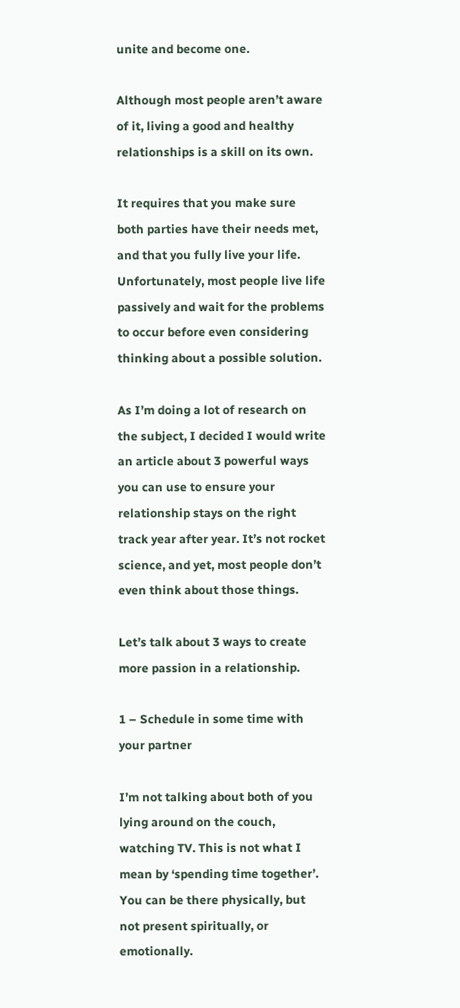unite and become one.

Although most people aren’t aware of it, living a good and healthy relationships is a skill on its own.

It requires that you make sure both parties have their needs met, and that you fully live your life. Unfortunately, most people live life passively and wait for the problems to occur before even considering thinking about a possible solution.

As I’m doing a lot of research on the subject, I decided I would write an article about 3 powerful ways you can use to ensure your relationship stays on the right track year after year. It’s not rocket science, and yet, most people don’t even think about those things.

Let’s talk about 3 ways to create more passion in a relationship.

1 – Schedule in some time with your partner

I’m not talking about both of you lying around on the couch, watching TV. This is not what I mean by ‘spending time together’. You can be there physically, but not present spiritually, or emotionally.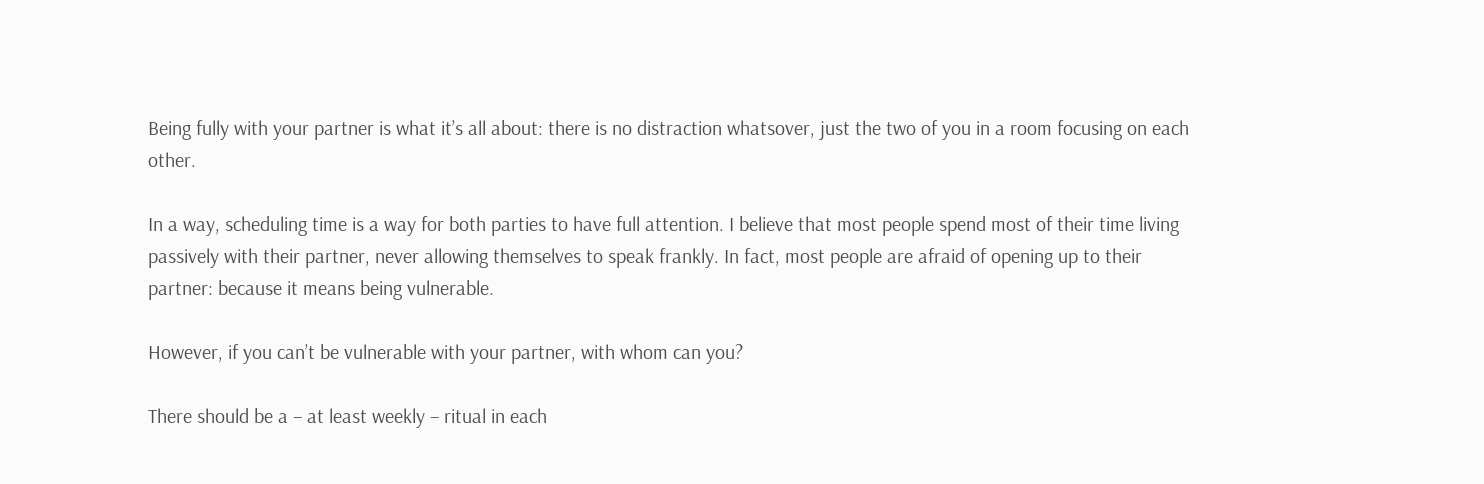Being fully with your partner is what it’s all about: there is no distraction whatsover, just the two of you in a room focusing on each other.

In a way, scheduling time is a way for both parties to have full attention. I believe that most people spend most of their time living passively with their partner, never allowing themselves to speak frankly. In fact, most people are afraid of opening up to their partner: because it means being vulnerable.

However, if you can’t be vulnerable with your partner, with whom can you?

There should be a – at least weekly – ritual in each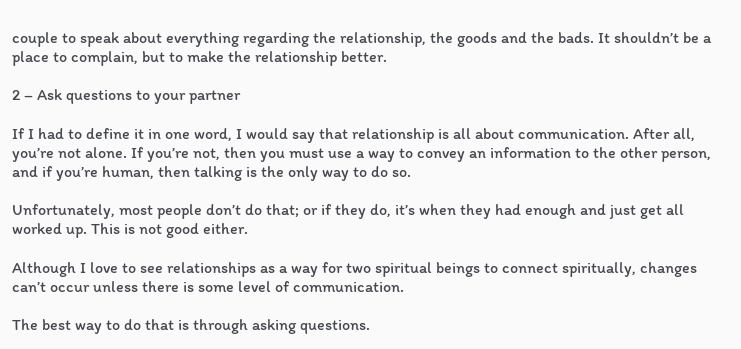couple to speak about everything regarding the relationship, the goods and the bads. It shouldn’t be a place to complain, but to make the relationship better.

2 – Ask questions to your partner

If I had to define it in one word, I would say that relationship is all about communication. After all, you’re not alone. If you’re not, then you must use a way to convey an information to the other person, and if you’re human, then talking is the only way to do so.

Unfortunately, most people don’t do that; or if they do, it’s when they had enough and just get all worked up. This is not good either.

Although I love to see relationships as a way for two spiritual beings to connect spiritually, changes can’t occur unless there is some level of communication.

The best way to do that is through asking questions.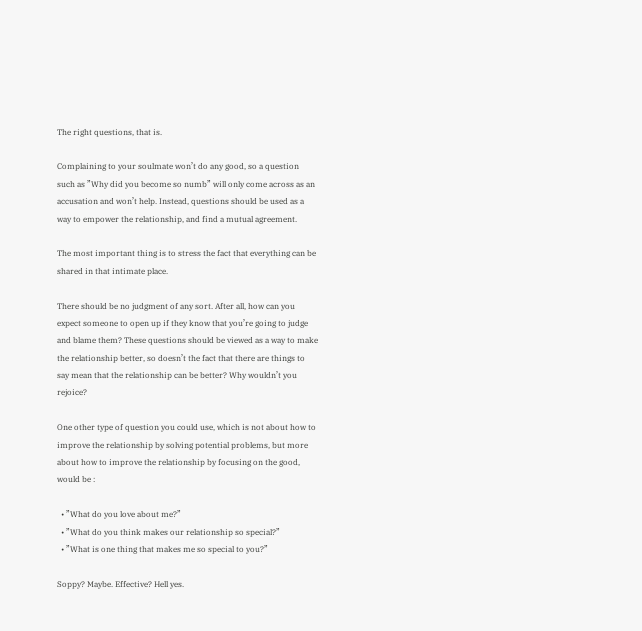The right questions, that is.

Complaining to your soulmate won’t do any good, so a question such as ”Why did you become so numb” will only come across as an accusation and won’t help. Instead, questions should be used as a way to empower the relationship, and find a mutual agreement.

The most important thing is to stress the fact that everything can be shared in that intimate place.

There should be no judgment of any sort. After all, how can you expect someone to open up if they know that you’re going to judge and blame them? These questions should be viewed as a way to make the relationship better, so doesn’t the fact that there are things to say mean that the relationship can be better? Why wouldn’t you rejoice?

One other type of question you could use, which is not about how to improve the relationship by solving potential problems, but more about how to improve the relationship by focusing on the good, would be :

  • ”What do you love about me?”
  • ”What do you think makes our relationship so special?”
  • ”What is one thing that makes me so special to you?”

Soppy? Maybe. Effective? Hell yes.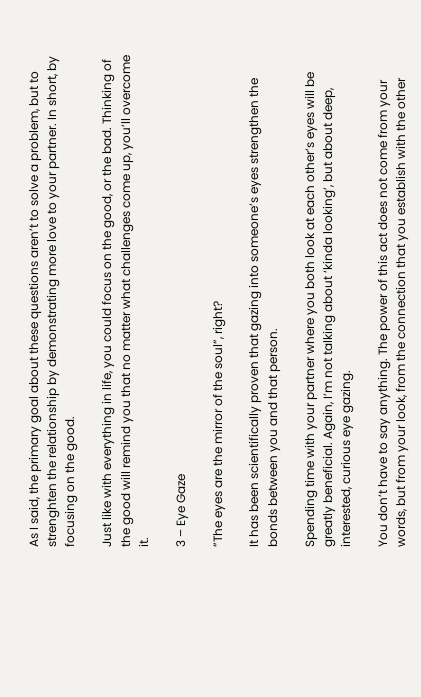As I said, the primary goal about these questions aren’t to solve a problem, but to strenghten the relationship by demonstrating more love to your partner. In short, by focusing on the good.

Just like with everything in life, you could focus on the good, or the bad. Thinking of the good will remind you that no matter what challenges come up, you’ll overcome it.

3 – Eye Gaze

”The eyes are the mirror of the soul”, right?

It has been scientifically proven that gazing into someone’s eyes strengthen the bonds between you and that person.

Spending time with your partner where you both look at each other’s eyes will be greatly beneficial. Again, I’m not talking about ‘kinda looking’, but about deep, interested, curious eye gazing.

You don’t have to say anything. The power of this act does not come from your words, but from your look, from the connection that you establish with the other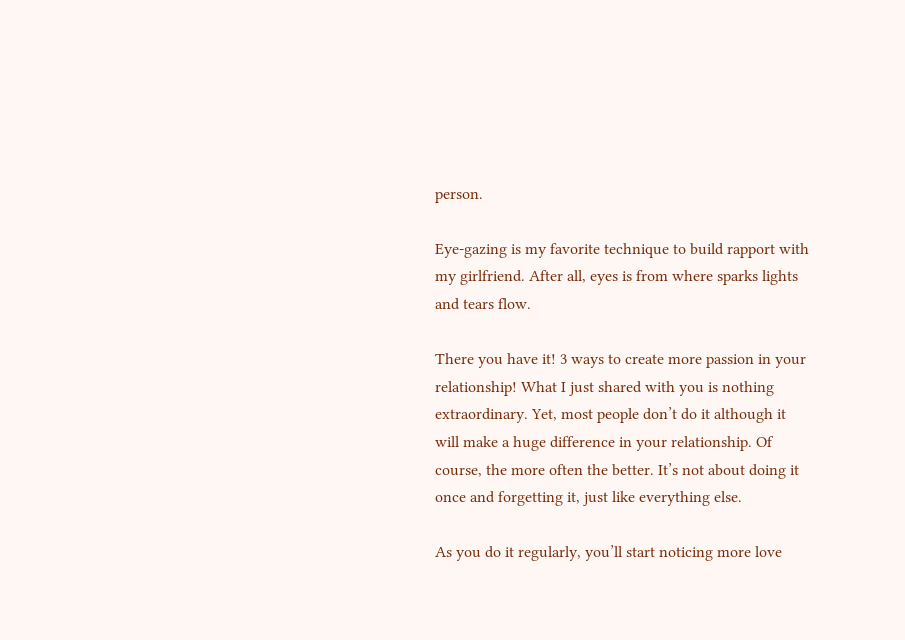person.

Eye-gazing is my favorite technique to build rapport with my girlfriend. After all, eyes is from where sparks lights and tears flow.

There you have it! 3 ways to create more passion in your relationship! What I just shared with you is nothing extraordinary. Yet, most people don’t do it although it will make a huge difference in your relationship. Of course, the more often the better. It’s not about doing it once and forgetting it, just like everything else.

As you do it regularly, you’ll start noticing more love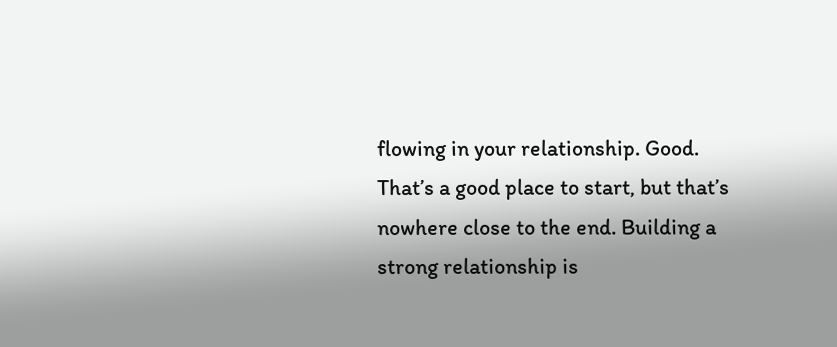flowing in your relationship. Good. That’s a good place to start, but that’s nowhere close to the end. Building a strong relationship is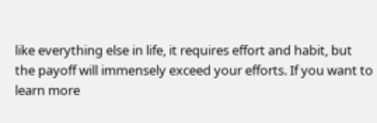like everything else in life, it requires effort and habit, but the payoff will immensely exceed your efforts. If you want to learn more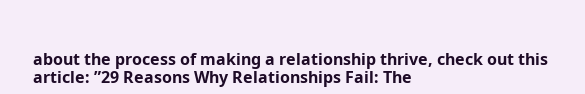about the process of making a relationship thrive, check out this article: ”29 Reasons Why Relationships Fail: The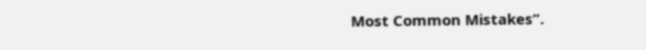Most Common Mistakes”.